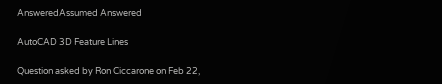AnsweredAssumed Answered

AutoCAD 3D Feature Lines

Question asked by Ron Ciccarone on Feb 22,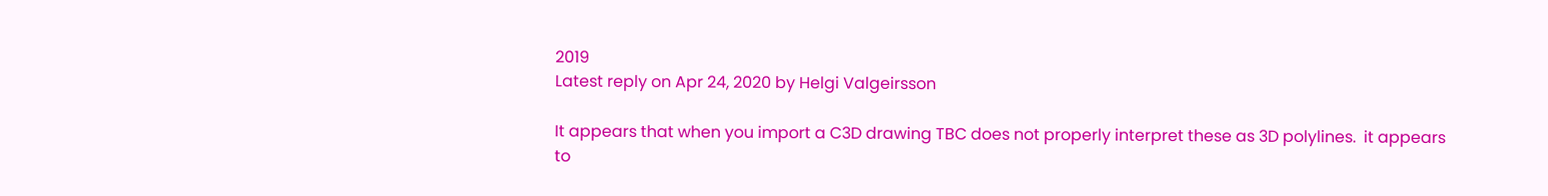2019
Latest reply on Apr 24, 2020 by Helgi Valgeirsson

It appears that when you import a C3D drawing TBC does not properly interpret these as 3D polylines.  it appears to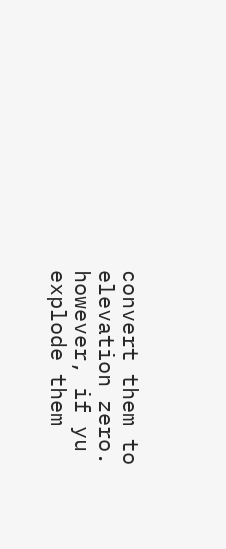convert them to elevation zero.  however, if yu explode them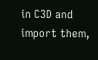in C3D and import them,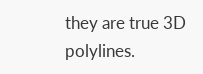they are true 3D polylines.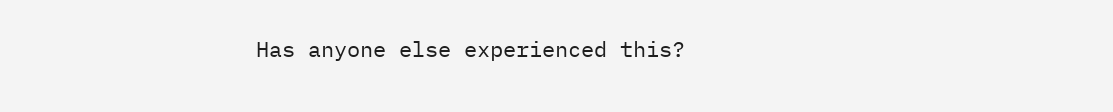Has anyone else experienced this?